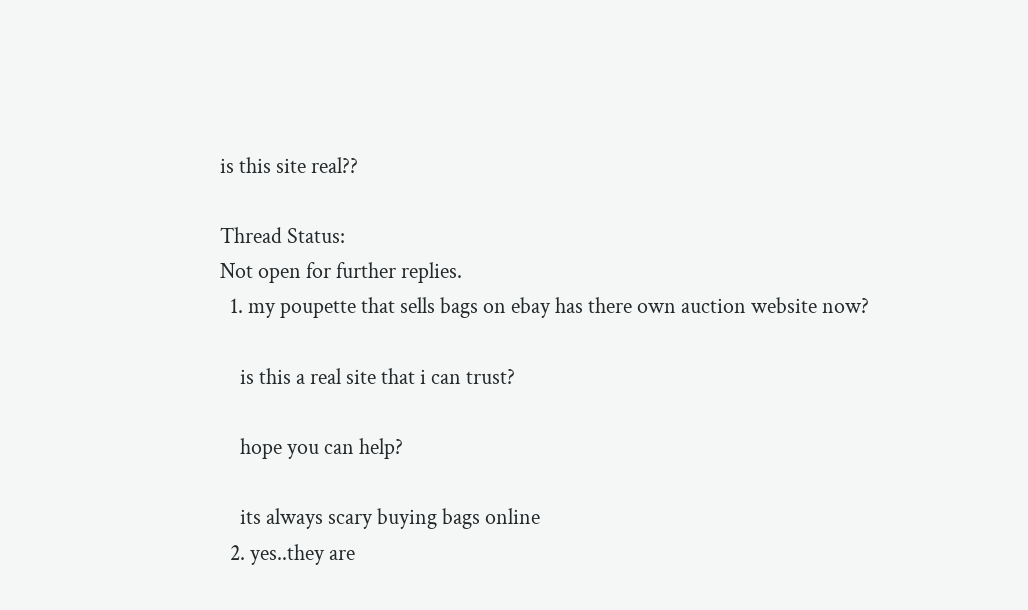is this site real??

Thread Status:
Not open for further replies.
  1. my poupette that sells bags on ebay has there own auction website now?

    is this a real site that i can trust?

    hope you can help?

    its always scary buying bags online
  2. yes..they are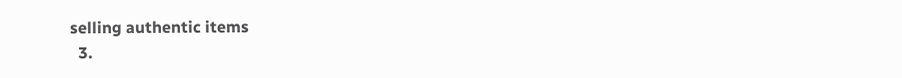selling authentic items
  3.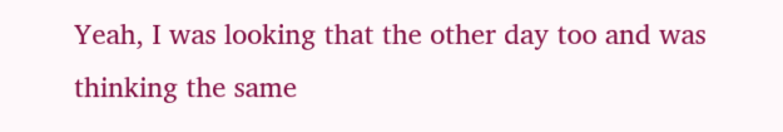Yeah, I was looking that the other day too and was thinking the same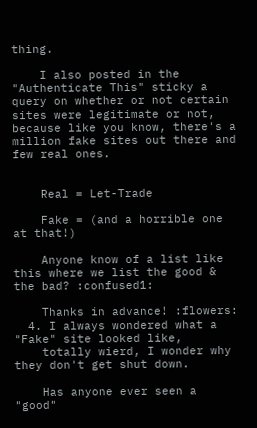thing.

    I also posted in the "Authenticate This" sticky a query on whether or not certain sites were legitimate or not, because like you know, there's a million fake sites out there and few real ones.


    Real = Let-Trade

    Fake = (and a horrible one at that!)

    Anyone know of a list like this where we list the good & the bad? :confused1:

    Thanks in advance! :flowers:
  4. I always wondered what a "Fake" site looked like,
    totally wierd, I wonder why they don't get shut down.

    Has anyone ever seen a "good"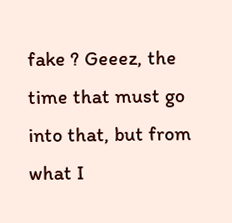fake ? Geeez, the time that must go into that, but from what I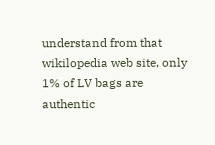understand from that wikilopedia web site, only 1% of LV bags are authentic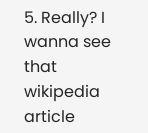5. Really? I wanna see that wikipedia article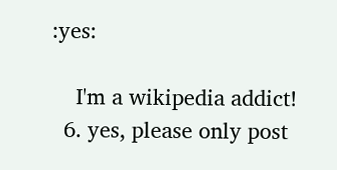:yes:

    I'm a wikipedia addict!
  6. yes, please only post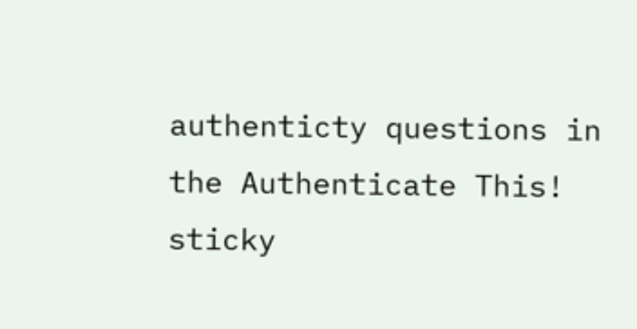authenticty questions in the Authenticate This! sticky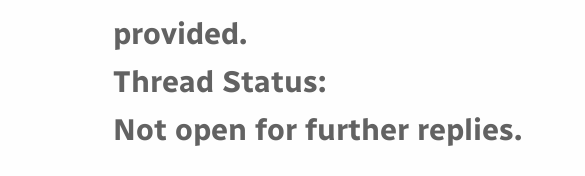provided.
Thread Status:
Not open for further replies.